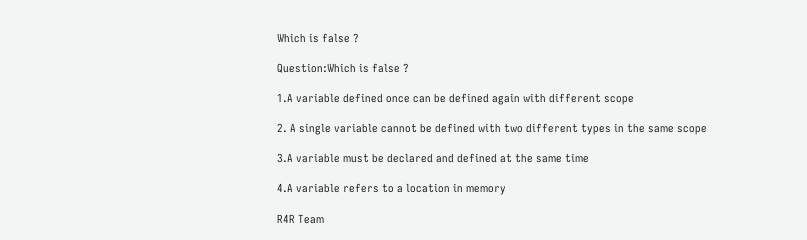Which is false ?

Question:Which is false ?

1.A variable defined once can be defined again with different scope

2. A single variable cannot be defined with two different types in the same scope

3.A variable must be declared and defined at the same time

4.A variable refers to a location in memory

R4R Team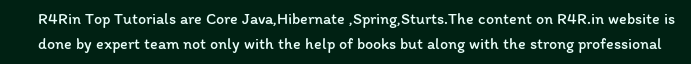R4Rin Top Tutorials are Core Java,Hibernate ,Spring,Sturts.The content on R4R.in website is done by expert team not only with the help of books but along with the strong professional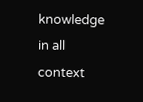knowledge in all context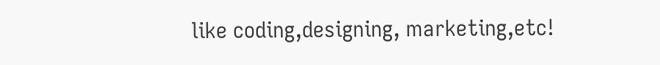like coding,designing, marketing,etc!